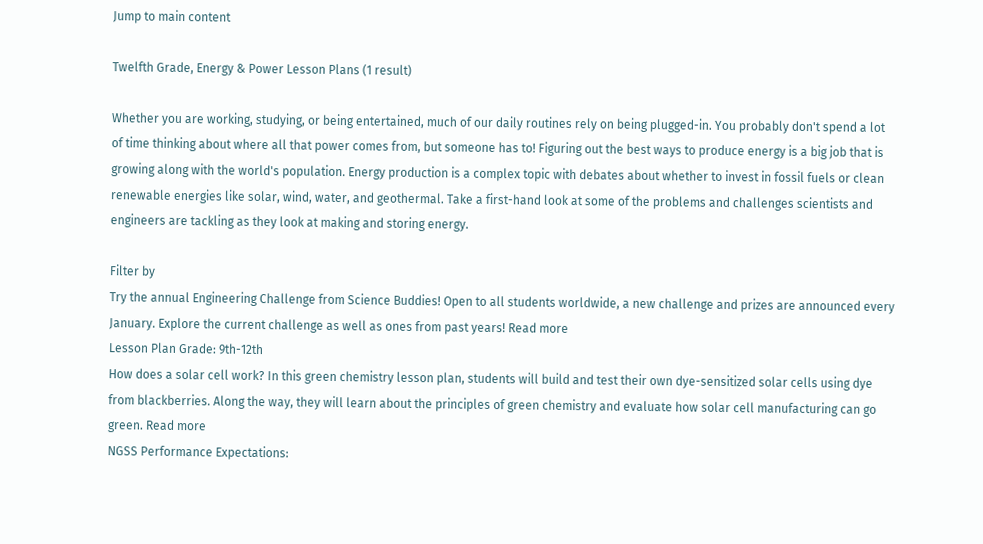Jump to main content

Twelfth Grade, Energy & Power Lesson Plans (1 result)

Whether you are working, studying, or being entertained, much of our daily routines rely on being plugged-in. You probably don't spend a lot of time thinking about where all that power comes from, but someone has to! Figuring out the best ways to produce energy is a big job that is growing along with the world's population. Energy production is a complex topic with debates about whether to invest in fossil fuels or clean renewable energies like solar, wind, water, and geothermal. Take a first-hand look at some of the problems and challenges scientists and engineers are tackling as they look at making and storing energy.

Filter by
Try the annual Engineering Challenge from Science Buddies! Open to all students worldwide, a new challenge and prizes are announced every January. Explore the current challenge as well as ones from past years! Read more
Lesson Plan Grade: 9th-12th
How does a solar cell work? In this green chemistry lesson plan, students will build and test their own dye-sensitized solar cells using dye from blackberries. Along the way, they will learn about the principles of green chemistry and evaluate how solar cell manufacturing can go green. Read more
NGSS Performance Expectations: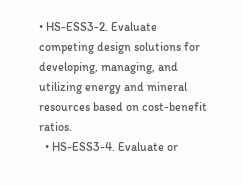• HS-ESS3-2. Evaluate competing design solutions for developing, managing, and utilizing energy and mineral resources based on cost-benefit ratios.
  • HS-ESS3-4. Evaluate or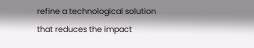refine a technological solution that reduces the impact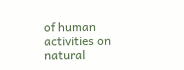of human activities on natural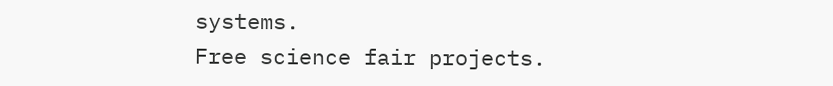systems.
Free science fair projects.